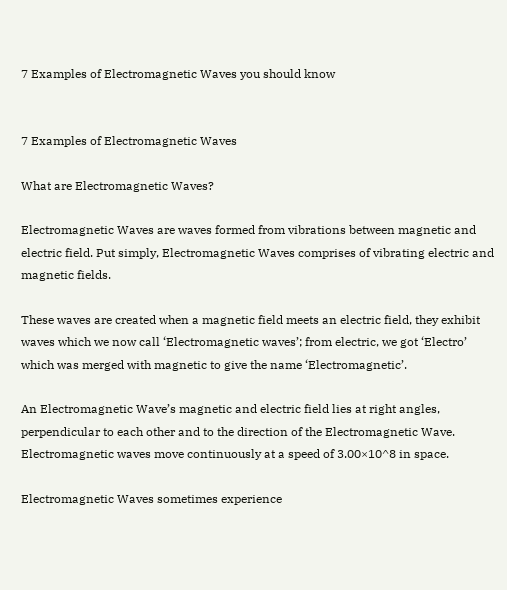7 Examples of Electromagnetic Waves you should know


7 Examples of Electromagnetic Waves

What are Electromagnetic Waves?

Electromagnetic Waves are waves formed from vibrations between magnetic and electric field. Put simply, Electromagnetic Waves comprises of vibrating electric and magnetic fields.

These waves are created when a magnetic field meets an electric field, they exhibit waves which we now call ‘Electromagnetic waves’; from electric, we got ‘Electro’ which was merged with magnetic to give the name ‘Electromagnetic’.

An Electromagnetic Wave’s magnetic and electric field lies at right angles, perpendicular to each other and to the direction of the Electromagnetic Wave. Electromagnetic waves move continuously at a speed of 3.00×10^8 in space.

Electromagnetic Waves sometimes experience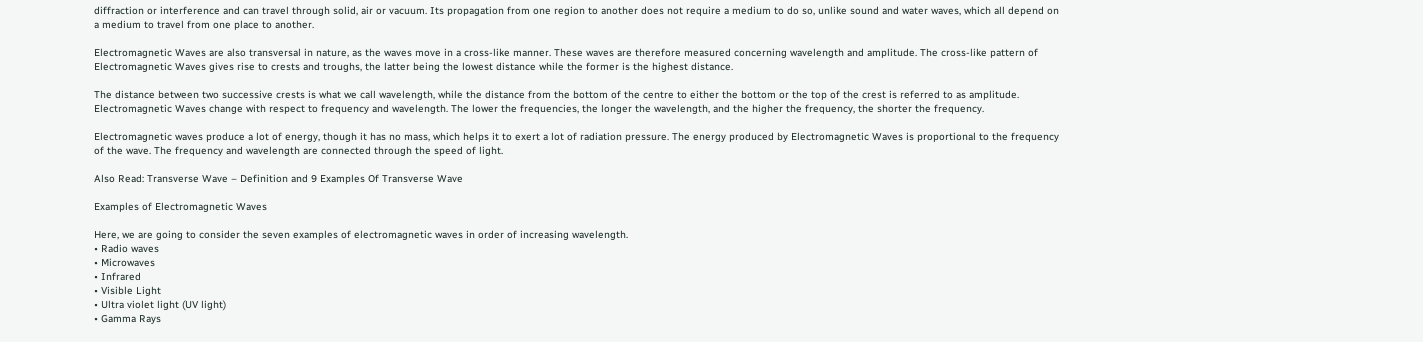diffraction or interference and can travel through solid, air or vacuum. Its propagation from one region to another does not require a medium to do so, unlike sound and water waves, which all depend on a medium to travel from one place to another.

Electromagnetic Waves are also transversal in nature, as the waves move in a cross-like manner. These waves are therefore measured concerning wavelength and amplitude. The cross-like pattern of Electromagnetic Waves gives rise to crests and troughs, the latter being the lowest distance while the former is the highest distance.

The distance between two successive crests is what we call wavelength, while the distance from the bottom of the centre to either the bottom or the top of the crest is referred to as amplitude. Electromagnetic Waves change with respect to frequency and wavelength. The lower the frequencies, the longer the wavelength, and the higher the frequency, the shorter the frequency.

Electromagnetic waves produce a lot of energy, though it has no mass, which helps it to exert a lot of radiation pressure. The energy produced by Electromagnetic Waves is proportional to the frequency of the wave. The frequency and wavelength are connected through the speed of light.

Also Read: Transverse Wave – Definition and 9 Examples Of Transverse Wave

Examples of Electromagnetic Waves

Here, we are going to consider the seven examples of electromagnetic waves in order of increasing wavelength.
• Radio waves
• Microwaves
• Infrared
• Visible Light
• Ultra violet light (UV light)
• Gamma Rays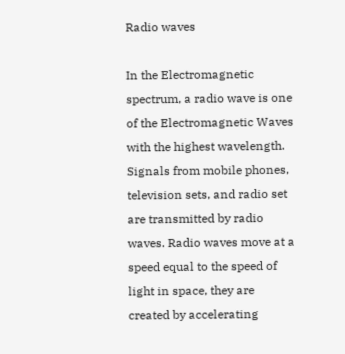Radio waves

In the Electromagnetic spectrum, a radio wave is one of the Electromagnetic Waves with the highest wavelength. Signals from mobile phones, television sets, and radio set are transmitted by radio waves. Radio waves move at a speed equal to the speed of light in space, they are created by accelerating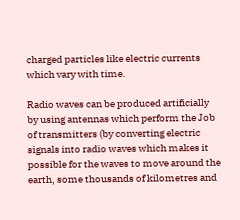charged particles like electric currents which vary with time.

Radio waves can be produced artificially by using antennas which perform the Job of transmitters (by converting electric signals into radio waves which makes it possible for the waves to move around the earth, some thousands of kilometres and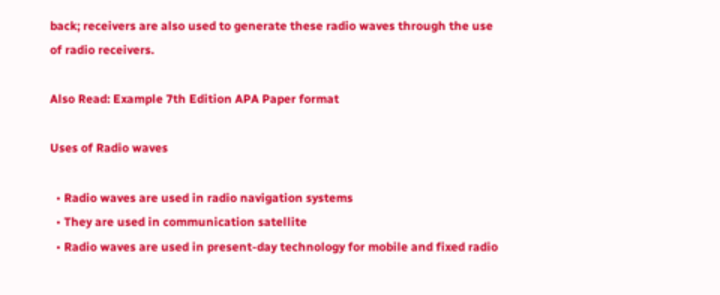back; receivers are also used to generate these radio waves through the use of radio receivers.

Also Read: Example 7th Edition APA Paper format

Uses of Radio waves

  • Radio waves are used in radio navigation systems
  • They are used in communication satellite
  • Radio waves are used in present-day technology for mobile and fixed radio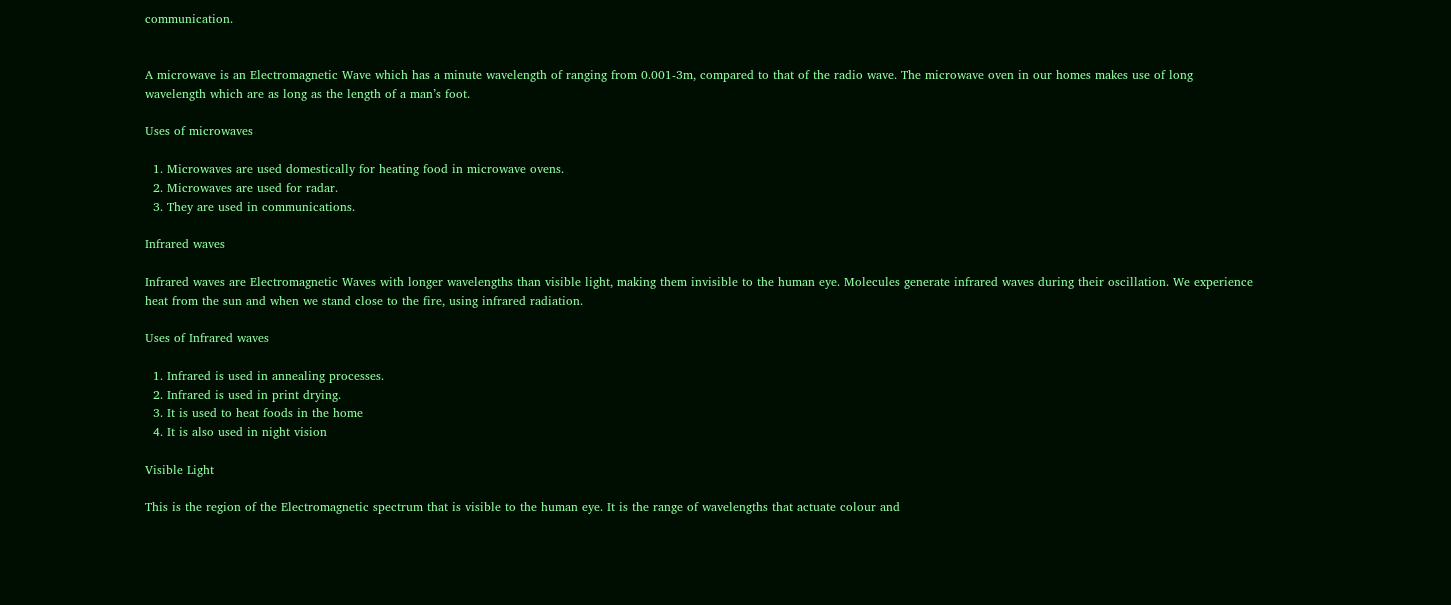communication.


A microwave is an Electromagnetic Wave which has a minute wavelength of ranging from 0.001-3m, compared to that of the radio wave. The microwave oven in our homes makes use of long wavelength which are as long as the length of a man’s foot.

Uses of microwaves

  1. Microwaves are used domestically for heating food in microwave ovens.
  2. Microwaves are used for radar.
  3. They are used in communications.

Infrared waves

Infrared waves are Electromagnetic Waves with longer wavelengths than visible light, making them invisible to the human eye. Molecules generate infrared waves during their oscillation. We experience heat from the sun and when we stand close to the fire, using infrared radiation.

Uses of Infrared waves

  1. Infrared is used in annealing processes.
  2. Infrared is used in print drying.
  3. It is used to heat foods in the home
  4. It is also used in night vision

Visible Light

This is the region of the Electromagnetic spectrum that is visible to the human eye. It is the range of wavelengths that actuate colour and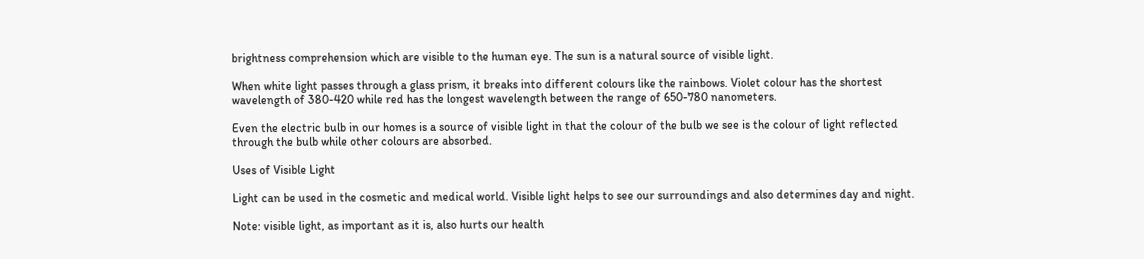brightness comprehension which are visible to the human eye. The sun is a natural source of visible light.

When white light passes through a glass prism, it breaks into different colours like the rainbows. Violet colour has the shortest wavelength of 380-420 while red has the longest wavelength between the range of 650-780 nanometers.

Even the electric bulb in our homes is a source of visible light in that the colour of the bulb we see is the colour of light reflected through the bulb while other colours are absorbed.

Uses of Visible Light

Light can be used in the cosmetic and medical world. Visible light helps to see our surroundings and also determines day and night.

Note: visible light, as important as it is, also hurts our health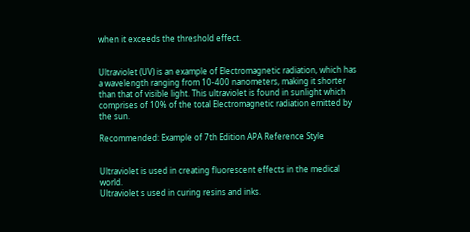when it exceeds the threshold effect.


Ultraviolet (UV) is an example of Electromagnetic radiation, which has a wavelength ranging from 10-400 nanometers, making it shorter than that of visible light. This ultraviolet is found in sunlight which comprises of 10% of the total Electromagnetic radiation emitted by the sun.

Recommended: Example of 7th Edition APA Reference Style


Ultraviolet is used in creating fluorescent effects in the medical world.
Ultraviolet s used in curing resins and inks.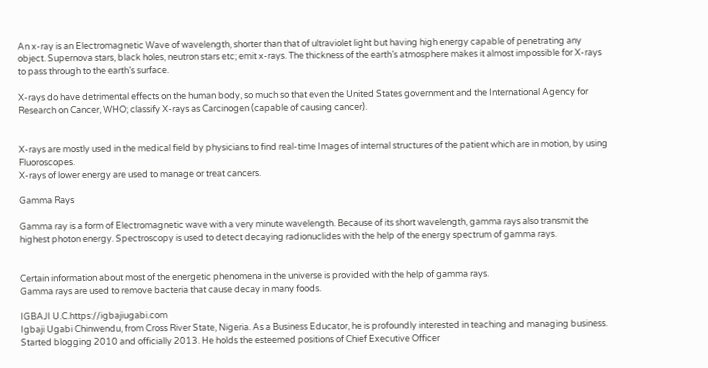An x-ray is an Electromagnetic Wave of wavelength, shorter than that of ultraviolet light but having high energy capable of penetrating any object. Supernova stars, black holes, neutron stars etc; emit x-rays. The thickness of the earth’s atmosphere makes it almost impossible for X-rays to pass through to the earth’s surface.

X-rays do have detrimental effects on the human body, so much so that even the United States government and the International Agency for Research on Cancer, WHO; classify X-rays as Carcinogen (capable of causing cancer).


X-rays are mostly used in the medical field by physicians to find real-time Images of internal structures of the patient which are in motion, by using Fluoroscopes.
X-rays of lower energy are used to manage or treat cancers.

Gamma Rays

Gamma ray is a form of Electromagnetic wave with a very minute wavelength. Because of its short wavelength, gamma rays also transmit the highest photon energy. Spectroscopy is used to detect decaying radionuclides with the help of the energy spectrum of gamma rays.


Certain information about most of the energetic phenomena in the universe is provided with the help of gamma rays.
Gamma rays are used to remove bacteria that cause decay in many foods.

IGBAJI U.C.https://igbajiugabi.com
Igbaji Ugabi Chinwendu, from Cross River State, Nigeria. As a Business Educator, he is profoundly interested in teaching and managing business. Started blogging 2010 and officially 2013. He holds the esteemed positions of Chief Executive Officer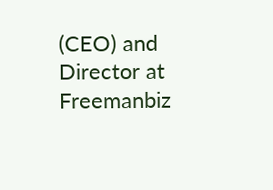(CEO) and Director at Freemanbiz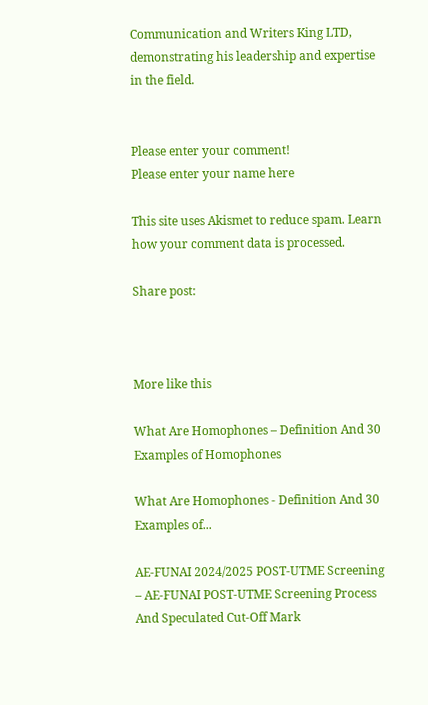Communication and Writers King LTD, demonstrating his leadership and expertise in the field.


Please enter your comment!
Please enter your name here

This site uses Akismet to reduce spam. Learn how your comment data is processed.

Share post:



More like this

What Are Homophones – Definition And 30 Examples of Homophones

What Are Homophones - Definition And 30 Examples of...

AE-FUNAI 2024/2025 POST-UTME Screening – AE-FUNAI POST-UTME Screening Process And Speculated Cut-Off Mark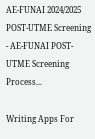AE-FUNAI 2024/2025 POST-UTME Screening - AE-FUNAI POST-UTME Screening Process...

Writing Apps For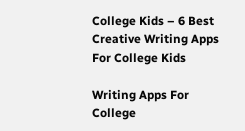College Kids – 6 Best Creative Writing Apps For College Kids

Writing Apps For College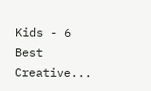Kids - 6 Best Creative...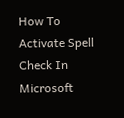How To Activate Spell Check In Microsoft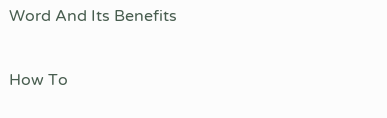Word And Its Benefits

How To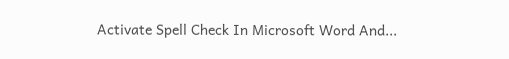Activate Spell Check In Microsoft Word And...